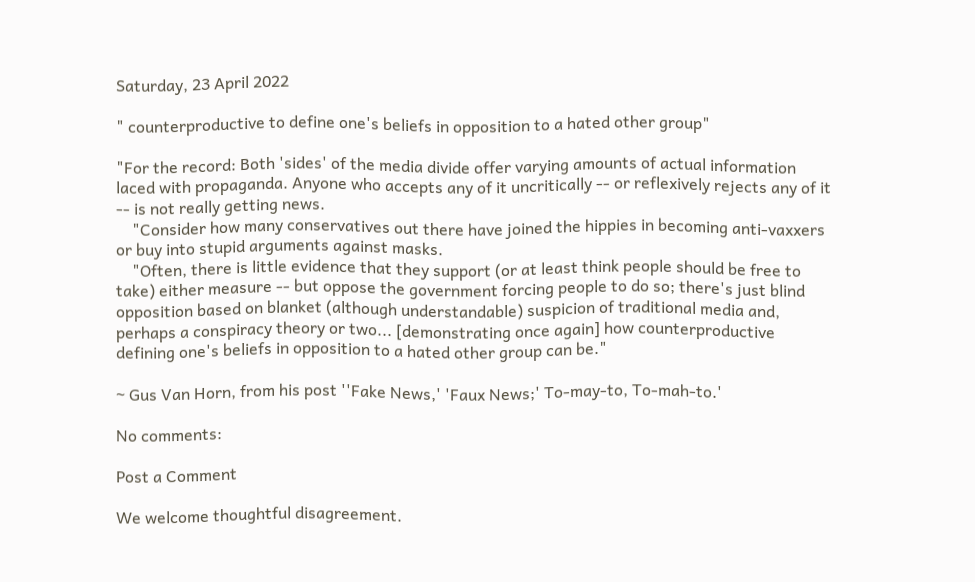Saturday, 23 April 2022

" counterproductive to define one's beliefs in opposition to a hated other group"

"For the record: Both 'sides' of the media divide offer varying amounts of actual information laced with propaganda. Anyone who accepts any of it uncritically -- or reflexively rejects any of it -- is not really getting news.
    "Consider how many conservatives out there have joined the hippies in becoming anti-vaxxers or buy into stupid arguments against masks.
    "Often, there is little evidence that they support (or at least think people should be free to take) either measure -- but oppose the government forcing people to do so; there's just blind opposition based on blanket (although understandable) suspicion of traditional media and, perhaps a conspiracy theory or two... [demonstrating once again] how counterproductive defining one's beliefs in opposition to a hated other group can be."

~ Gus Van Horn, from his post ''Fake News,' 'Faux News;' To-may-to, To-mah-to.'

No comments:

Post a Comment

We welcome thoughtful disagreement.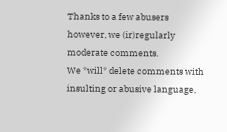Thanks to a few abusers however, we (ir)regularly moderate comments.
We *will* delete comments with insulting or abusive language,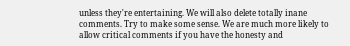unless they're entertaining. We will also delete totally inane comments. Try to make some sense. We are much more likely to allow critical comments if you have the honesty and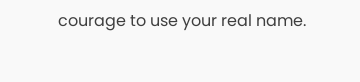courage to use your real name.